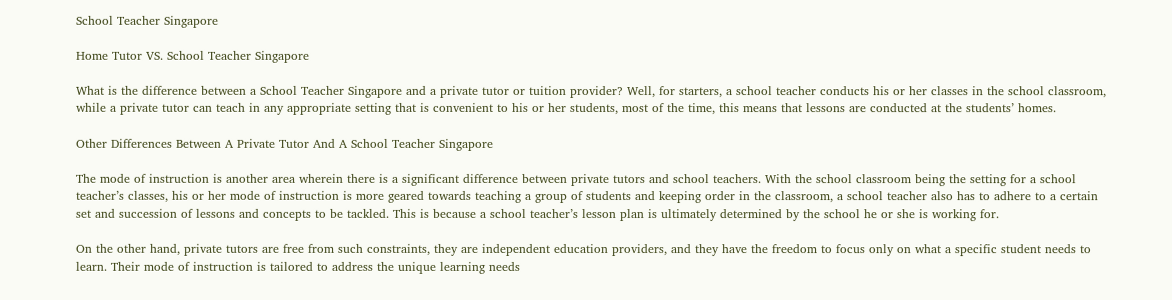School Teacher Singapore

Home Tutor VS. School Teacher Singapore

What is the difference between a School Teacher Singapore and a private tutor or tuition provider? Well, for starters, a school teacher conducts his or her classes in the school classroom, while a private tutor can teach in any appropriate setting that is convenient to his or her students, most of the time, this means that lessons are conducted at the students’ homes.

Other Differences Between A Private Tutor And A School Teacher Singapore

The mode of instruction is another area wherein there is a significant difference between private tutors and school teachers. With the school classroom being the setting for a school teacher’s classes, his or her mode of instruction is more geared towards teaching a group of students and keeping order in the classroom, a school teacher also has to adhere to a certain set and succession of lessons and concepts to be tackled. This is because a school teacher’s lesson plan is ultimately determined by the school he or she is working for.

On the other hand, private tutors are free from such constraints, they are independent education providers, and they have the freedom to focus only on what a specific student needs to learn. Their mode of instruction is tailored to address the unique learning needs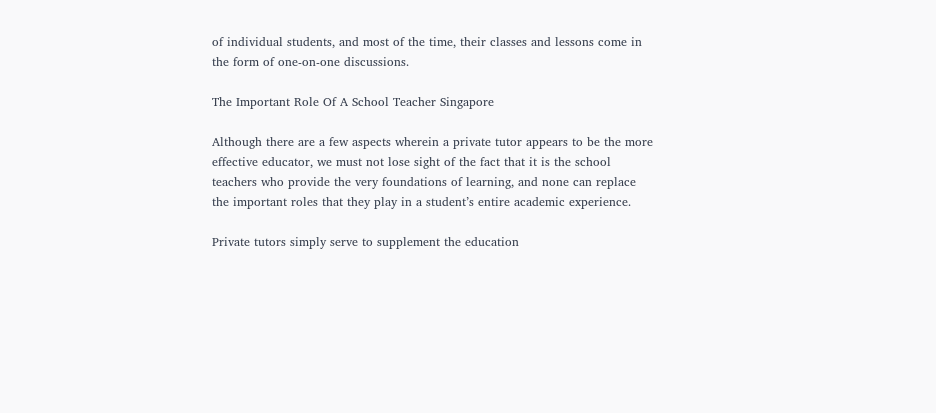of individual students, and most of the time, their classes and lessons come in the form of one-on-one discussions.

The Important Role Of A School Teacher Singapore

Although there are a few aspects wherein a private tutor appears to be the more effective educator, we must not lose sight of the fact that it is the school teachers who provide the very foundations of learning, and none can replace the important roles that they play in a student’s entire academic experience.

Private tutors simply serve to supplement the education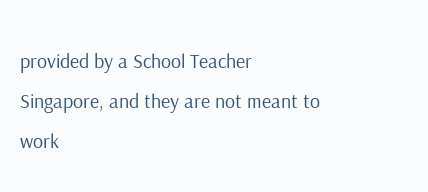provided by a School Teacher Singapore, and they are not meant to work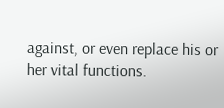against, or even replace his or her vital functions.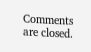Comments are closed.